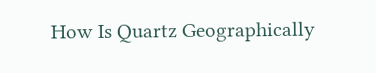How Is Quartz Geographically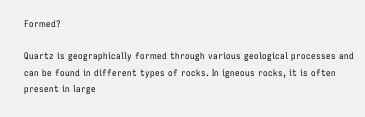Formed?

Quartz is geographically formed through various geological processes and can be found in different types of rocks. In igneous rocks, it is often present in large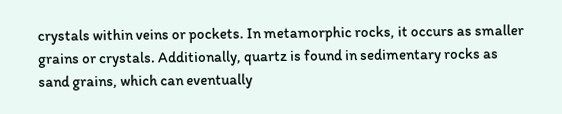crystals within veins or pockets. In metamorphic rocks, it occurs as smaller grains or crystals. Additionally, quartz is found in sedimentary rocks as sand grains, which can eventually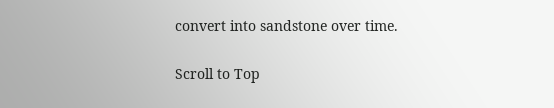convert into sandstone over time.

Scroll to Top